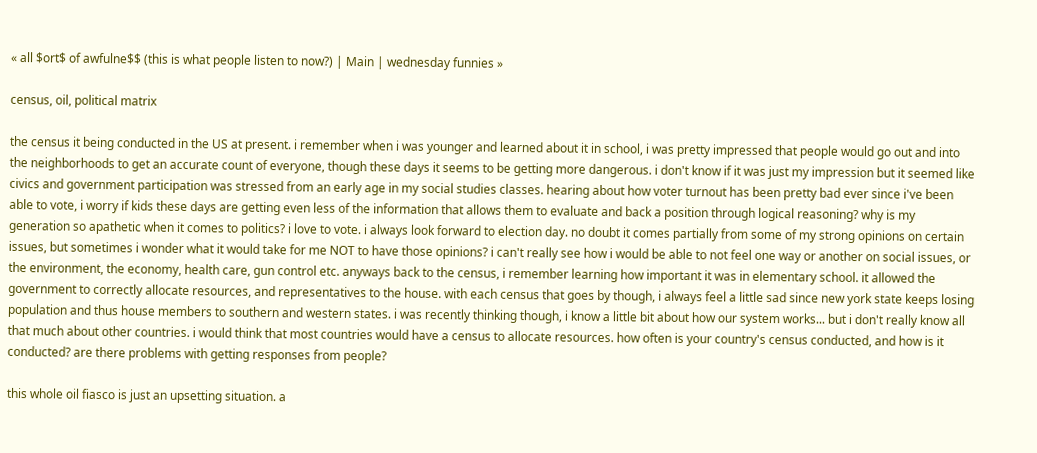« all $ort$ of awfulne$$ (this is what people listen to now?) | Main | wednesday funnies »

census, oil, political matrix

the census it being conducted in the US at present. i remember when i was younger and learned about it in school, i was pretty impressed that people would go out and into the neighborhoods to get an accurate count of everyone, though these days it seems to be getting more dangerous. i don't know if it was just my impression but it seemed like civics and government participation was stressed from an early age in my social studies classes. hearing about how voter turnout has been pretty bad ever since i've been able to vote, i worry if kids these days are getting even less of the information that allows them to evaluate and back a position through logical reasoning? why is my generation so apathetic when it comes to politics? i love to vote. i always look forward to election day. no doubt it comes partially from some of my strong opinions on certain issues, but sometimes i wonder what it would take for me NOT to have those opinions? i can't really see how i would be able to not feel one way or another on social issues, or the environment, the economy, health care, gun control etc. anyways back to the census, i remember learning how important it was in elementary school. it allowed the government to correctly allocate resources, and representatives to the house. with each census that goes by though, i always feel a little sad since new york state keeps losing population and thus house members to southern and western states. i was recently thinking though, i know a little bit about how our system works... but i don't really know all that much about other countries. i would think that most countries would have a census to allocate resources. how often is your country's census conducted, and how is it conducted? are there problems with getting responses from people?

this whole oil fiasco is just an upsetting situation. a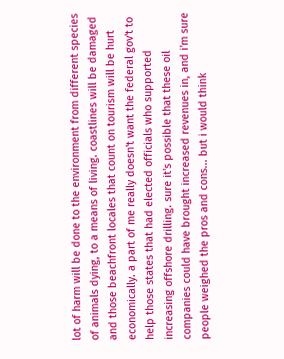lot of harm will be done to the environment from different species of animals dying, to a means of living. coastlines will be damaged and those beachfront locales that count on tourism will be hurt economically. a part of me really doesn't want the federal gov't to help those states that had elected officials who supported increasing offshore drilling. sure it's possible that these oil companies could have brought increased revenues in, and i'm sure people weighed the pros and cons... but i would think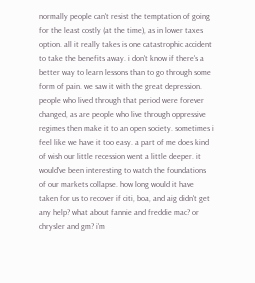normally people can't resist the temptation of going for the least costly (at the time), as in lower taxes option. all it really takes is one catastrophic accident to take the benefits away. i don't know if there's a better way to learn lessons than to go through some form of pain. we saw it with the great depression. people who lived through that period were forever changed, as are people who live through oppressive regimes then make it to an open society. sometimes i feel like we have it too easy. a part of me does kind of wish our little recession went a little deeper. it would've been interesting to watch the foundations of our markets collapse. how long would it have taken for us to recover if citi, boa, and aig didn't get any help? what about fannie and freddie mac? or chrysler and gm? i'm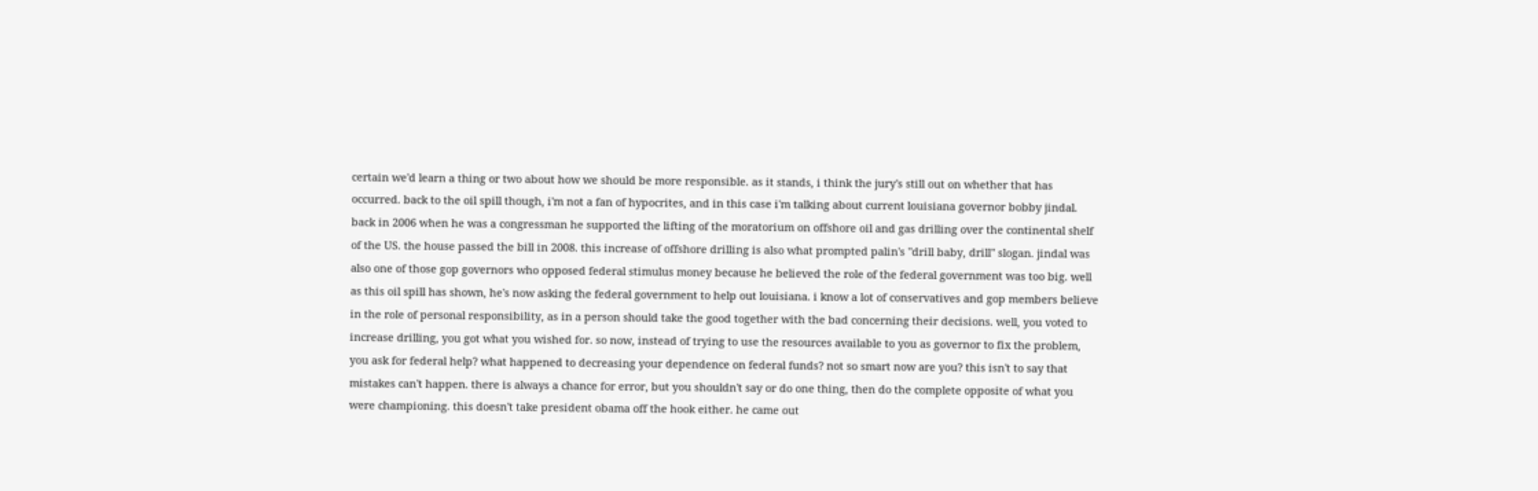certain we'd learn a thing or two about how we should be more responsible. as it stands, i think the jury's still out on whether that has occurred. back to the oil spill though, i'm not a fan of hypocrites, and in this case i'm talking about current louisiana governor bobby jindal. back in 2006 when he was a congressman he supported the lifting of the moratorium on offshore oil and gas drilling over the continental shelf of the US. the house passed the bill in 2008. this increase of offshore drilling is also what prompted palin's "drill baby, drill" slogan. jindal was also one of those gop governors who opposed federal stimulus money because he believed the role of the federal government was too big. well as this oil spill has shown, he's now asking the federal government to help out louisiana. i know a lot of conservatives and gop members believe in the role of personal responsibility, as in a person should take the good together with the bad concerning their decisions. well, you voted to increase drilling, you got what you wished for. so now, instead of trying to use the resources available to you as governor to fix the problem, you ask for federal help? what happened to decreasing your dependence on federal funds? not so smart now are you? this isn't to say that mistakes can't happen. there is always a chance for error, but you shouldn't say or do one thing, then do the complete opposite of what you were championing. this doesn't take president obama off the hook either. he came out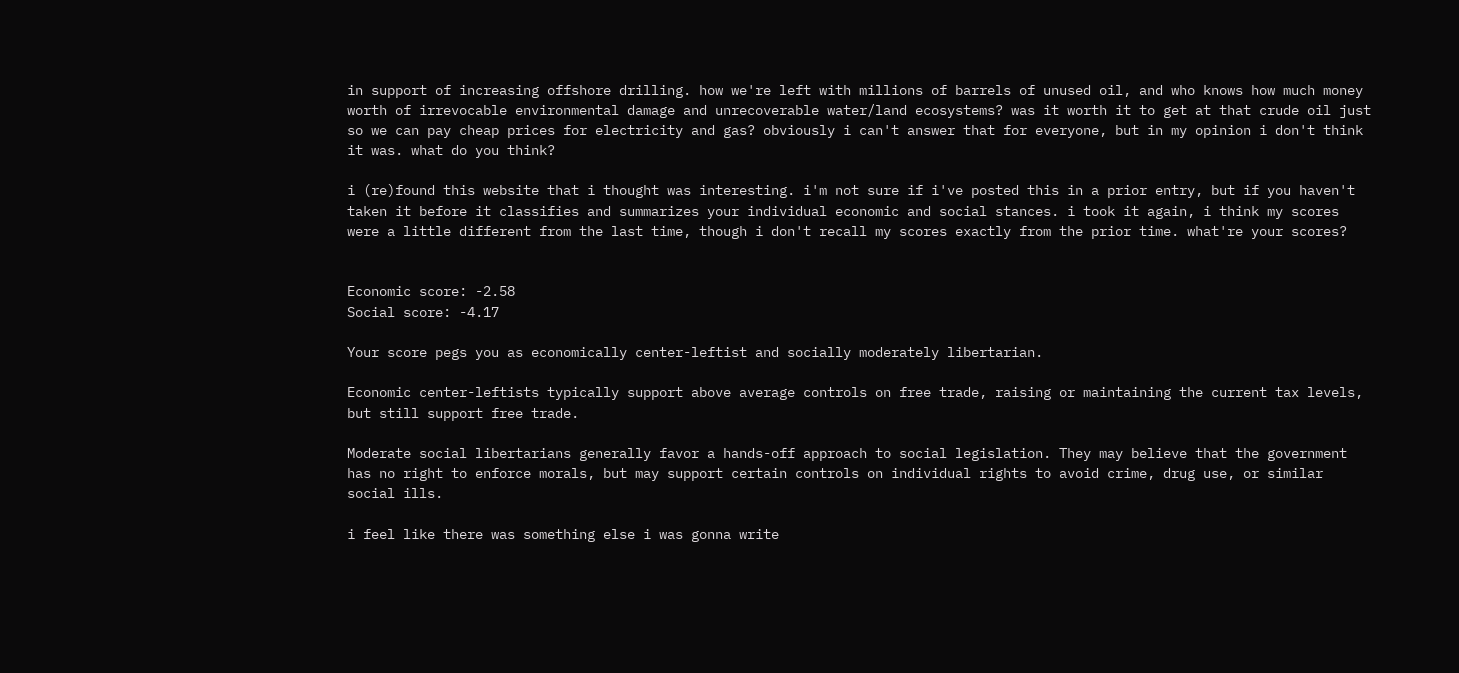in support of increasing offshore drilling. how we're left with millions of barrels of unused oil, and who knows how much money worth of irrevocable environmental damage and unrecoverable water/land ecosystems? was it worth it to get at that crude oil just so we can pay cheap prices for electricity and gas? obviously i can't answer that for everyone, but in my opinion i don't think it was. what do you think?

i (re)found this website that i thought was interesting. i'm not sure if i've posted this in a prior entry, but if you haven't taken it before it classifies and summarizes your individual economic and social stances. i took it again, i think my scores were a little different from the last time, though i don't recall my scores exactly from the prior time. what're your scores?


Economic score: -2.58
Social score: -4.17

Your score pegs you as economically center-leftist and socially moderately libertarian.

Economic center-leftists typically support above average controls on free trade, raising or maintaining the current tax levels, but still support free trade.

Moderate social libertarians generally favor a hands-off approach to social legislation. They may believe that the government has no right to enforce morals, but may support certain controls on individual rights to avoid crime, drug use, or similar social ills.

i feel like there was something else i was gonna write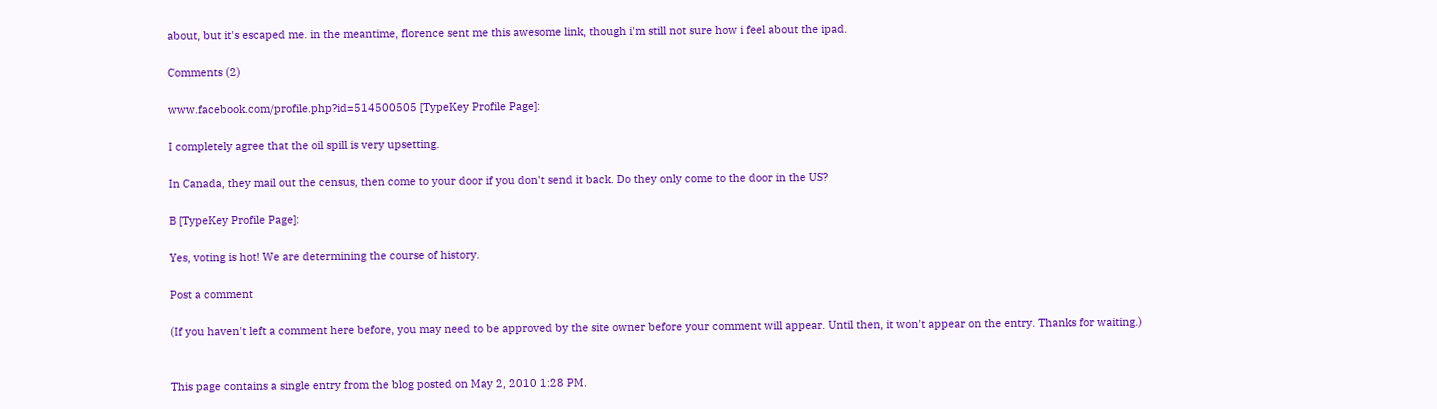about, but it's escaped me. in the meantime, florence sent me this awesome link, though i'm still not sure how i feel about the ipad.

Comments (2)

www.facebook.com/profile.php?id=514500505 [TypeKey Profile Page]:

I completely agree that the oil spill is very upsetting.

In Canada, they mail out the census, then come to your door if you don't send it back. Do they only come to the door in the US?

B [TypeKey Profile Page]:

Yes, voting is hot! We are determining the course of history.

Post a comment

(If you haven't left a comment here before, you may need to be approved by the site owner before your comment will appear. Until then, it won't appear on the entry. Thanks for waiting.)


This page contains a single entry from the blog posted on May 2, 2010 1:28 PM.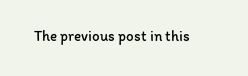The previous post in this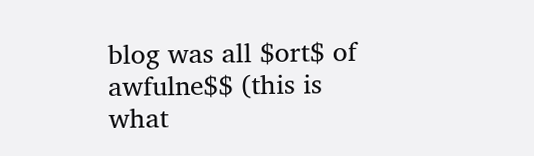blog was all $ort$ of awfulne$$ (this is what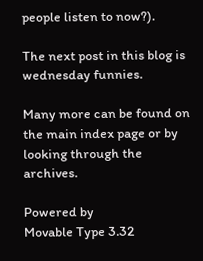people listen to now?).

The next post in this blog is wednesday funnies.

Many more can be found on the main index page or by looking through the archives.

Powered by
Movable Type 3.32